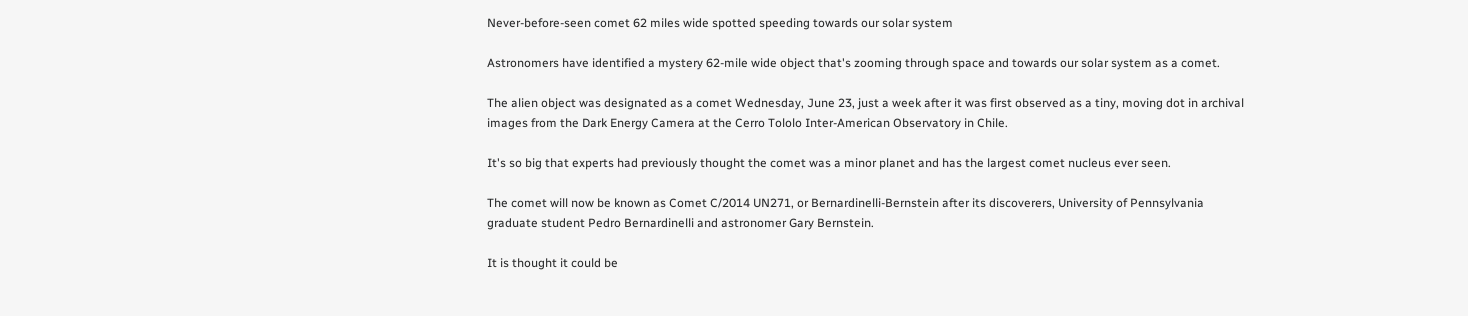Never-before-seen comet 62 miles wide spotted speeding towards our solar system

Astronomers have identified a mystery 62-mile wide object that's zooming through space and towards our solar system as a comet.

The alien object was designated as a comet Wednesday, June 23, just a week after it was first observed as a tiny, moving dot in archival images from the Dark Energy Camera at the Cerro Tololo Inter-American Observatory in Chile.

It's so big that experts had previously thought the comet was a minor planet and has the largest comet nucleus ever seen.

The comet will now be known as Comet C/2014 UN271, or Bernardinelli-Bernstein after its discoverers, University of Pennsylvania graduate student Pedro Bernardinelli and astronomer Gary Bernstein.

It is thought it could be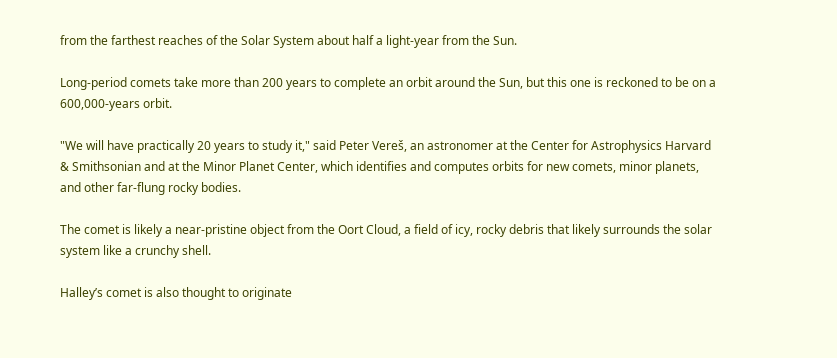from the farthest reaches of the Solar System about half a light-year from the Sun.

Long-period comets take more than 200 years to complete an orbit around the Sun, but this one is reckoned to be on a 600,000-years orbit.

"We will have practically 20 years to study it," said Peter Vereš, an astronomer at the Center for Astrophysics Harvard & Smithsonian and at the Minor Planet Center, which identifies and computes orbits for new comets, minor planets, and other far-flung rocky bodies.

The comet is likely a near-pristine object from the Oort Cloud, a field of icy, rocky debris that likely surrounds the solar system like a crunchy shell.

Halley’s comet is also thought to originate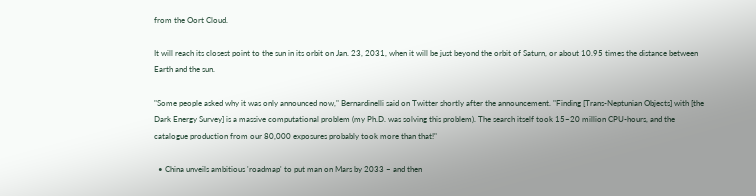from the Oort Cloud.

It will reach its closest point to the sun in its orbit on Jan. 23, 2031, when it will be just beyond the orbit of Saturn, or about 10.95 times the distance between Earth and the sun.

"Some people asked why it was only announced now," Bernardinelli said on Twitter shortly after the announcement. "Finding [Trans-Neptunian Objects] with [the Dark Energy Survey] is a massive computational problem (my Ph.D. was solving this problem). The search itself took 15~20 million CPU-hours, and the catalogue production from our 80,000 exposures probably took more than that!"

  • China unveils ambitious 'roadmap' to put man on Mars by 2033 – and then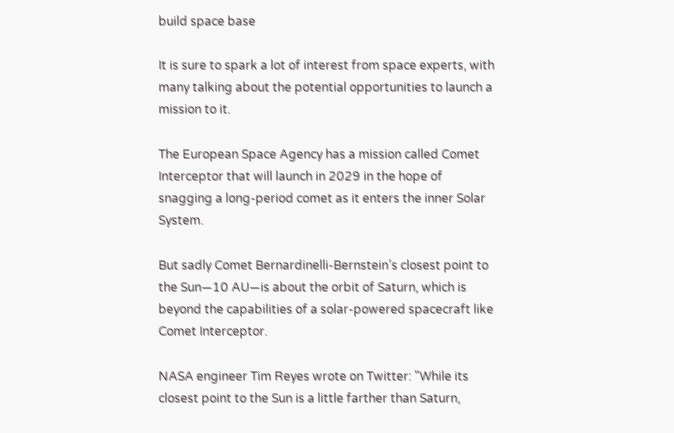build space base

It is sure to spark a lot of interest from space experts, with many talking about the potential opportunities to launch a mission to it.

The European Space Agency has a mission called Comet Interceptor that will launch in 2029 in the hope of snagging a long-period comet as it enters the inner Solar System.

But sadly Comet Bernardinelli-Bernstein’s closest point to the Sun—10 AU—is about the orbit of Saturn, which is beyond the capabilities of a solar-powered spacecraft like Comet Interceptor.

NASA engineer Tim Reyes wrote on Twitter: "While its closest point to the Sun is a little farther than Saturn,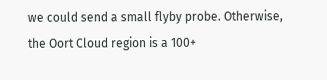we could send a small flyby probe. Otherwise, the Oort Cloud region is a 100+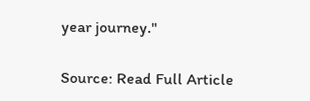year journey."

Source: Read Full Article